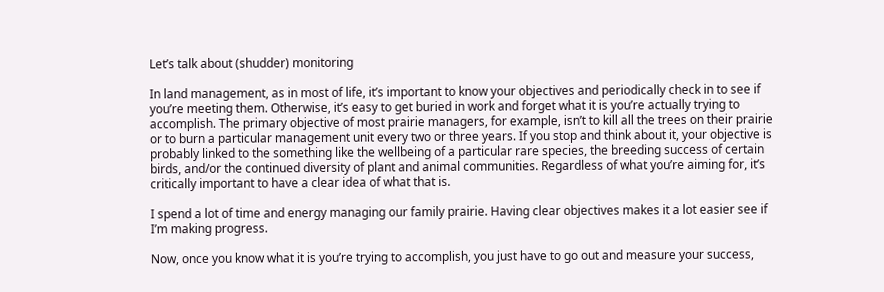Let’s talk about (shudder) monitoring

In land management, as in most of life, it’s important to know your objectives and periodically check in to see if you’re meeting them. Otherwise, it’s easy to get buried in work and forget what it is you’re actually trying to accomplish. The primary objective of most prairie managers, for example, isn’t to kill all the trees on their prairie or to burn a particular management unit every two or three years. If you stop and think about it, your objective is probably linked to the something like the wellbeing of a particular rare species, the breeding success of certain birds, and/or the continued diversity of plant and animal communities. Regardless of what you’re aiming for, it’s critically important to have a clear idea of what that is.

I spend a lot of time and energy managing our family prairie. Having clear objectives makes it a lot easier see if I’m making progress.

Now, once you know what it is you’re trying to accomplish, you just have to go out and measure your success,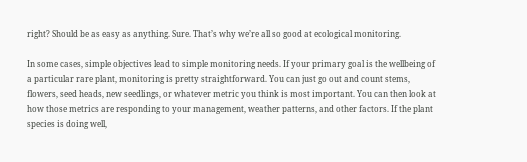right? Should be as easy as anything. Sure. That’s why we’re all so good at ecological monitoring.

In some cases, simple objectives lead to simple monitoring needs. If your primary goal is the wellbeing of a particular rare plant, monitoring is pretty straightforward. You can just go out and count stems, flowers, seed heads, new seedlings, or whatever metric you think is most important. You can then look at how those metrics are responding to your management, weather patterns, and other factors. If the plant species is doing well,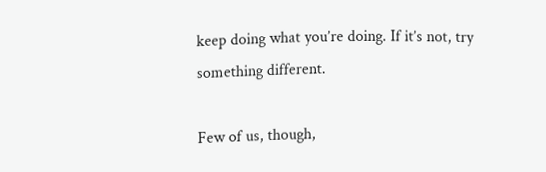keep doing what you’re doing. If it’s not, try something different.

Few of us, though,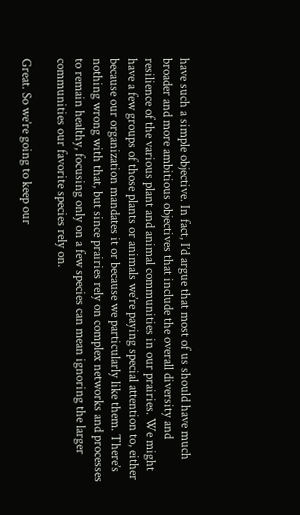have such a simple objective. In fact, I’d argue that most of us should have much broader and more ambitious objectives that include the overall diversity and resilience of the various plant and animal communities in our prairies. We might have a few groups of those plants or animals we’re paying special attention to, either because our organization mandates it or because we particularly like them. There’s nothing wrong with that, but since prairies rely on complex networks and processes to remain healthy, focusing only on a few species can mean ignoring the larger communities our favorite species rely on.

Great. So we’re going to keep our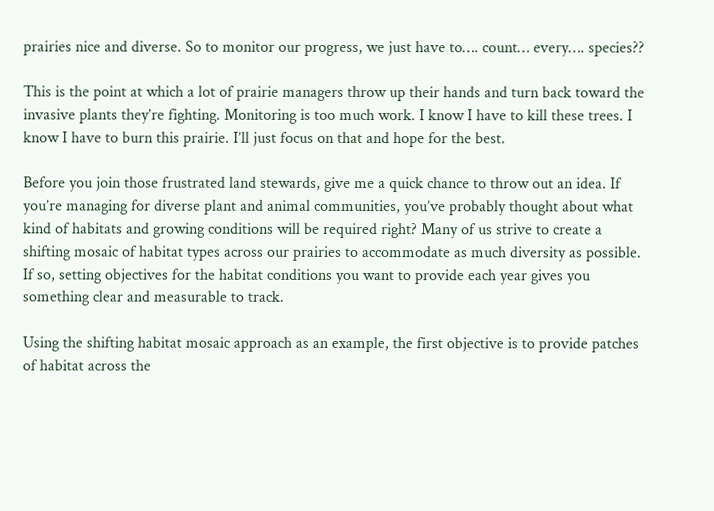prairies nice and diverse. So to monitor our progress, we just have to…. count… every…. species??

This is the point at which a lot of prairie managers throw up their hands and turn back toward the invasive plants they’re fighting. Monitoring is too much work. I know I have to kill these trees. I know I have to burn this prairie. I’ll just focus on that and hope for the best.

Before you join those frustrated land stewards, give me a quick chance to throw out an idea. If you’re managing for diverse plant and animal communities, you’ve probably thought about what kind of habitats and growing conditions will be required right? Many of us strive to create a shifting mosaic of habitat types across our prairies to accommodate as much diversity as possible. If so, setting objectives for the habitat conditions you want to provide each year gives you something clear and measurable to track.

Using the shifting habitat mosaic approach as an example, the first objective is to provide patches of habitat across the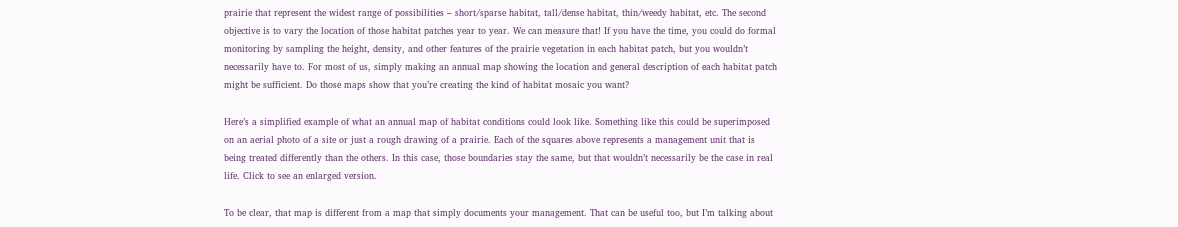prairie that represent the widest range of possibilities – short/sparse habitat, tall/dense habitat, thin/weedy habitat, etc. The second objective is to vary the location of those habitat patches year to year. We can measure that! If you have the time, you could do formal monitoring by sampling the height, density, and other features of the prairie vegetation in each habitat patch, but you wouldn’t necessarily have to. For most of us, simply making an annual map showing the location and general description of each habitat patch might be sufficient. Do those maps show that you’re creating the kind of habitat mosaic you want?

Here’s a simplified example of what an annual map of habitat conditions could look like. Something like this could be superimposed on an aerial photo of a site or just a rough drawing of a prairie. Each of the squares above represents a management unit that is being treated differently than the others. In this case, those boundaries stay the same, but that wouldn’t necessarily be the case in real life. Click to see an enlarged version.

To be clear, that map is different from a map that simply documents your management. That can be useful too, but I’m talking about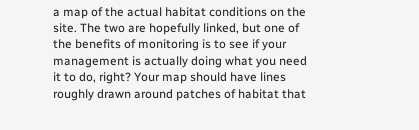a map of the actual habitat conditions on the site. The two are hopefully linked, but one of the benefits of monitoring is to see if your management is actually doing what you need it to do, right? Your map should have lines roughly drawn around patches of habitat that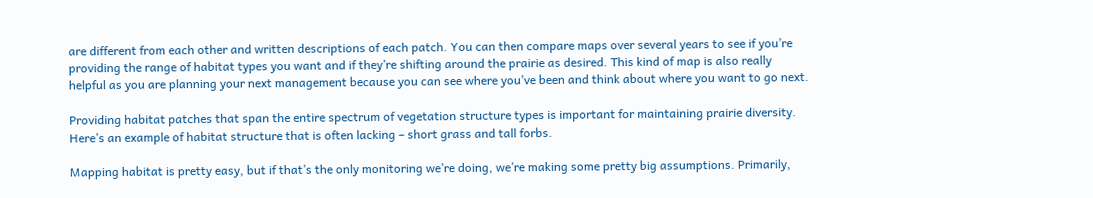are different from each other and written descriptions of each patch. You can then compare maps over several years to see if you’re providing the range of habitat types you want and if they’re shifting around the prairie as desired. This kind of map is also really helpful as you are planning your next management because you can see where you’ve been and think about where you want to go next.

Providing habitat patches that span the entire spectrum of vegetation structure types is important for maintaining prairie diversity. Here’s an example of habitat structure that is often lacking – short grass and tall forbs.

Mapping habitat is pretty easy, but if that’s the only monitoring we’re doing, we’re making some pretty big assumptions. Primarily,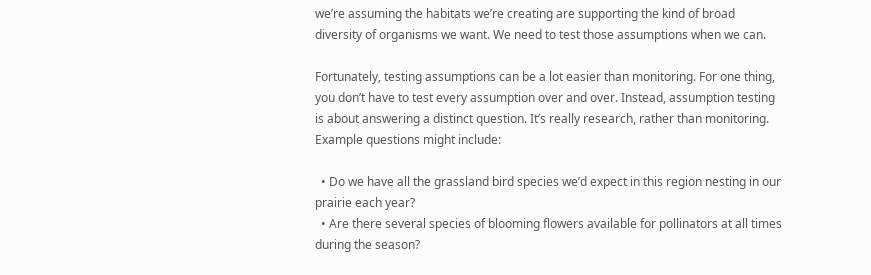we’re assuming the habitats we’re creating are supporting the kind of broad diversity of organisms we want. We need to test those assumptions when we can.

Fortunately, testing assumptions can be a lot easier than monitoring. For one thing, you don’t have to test every assumption over and over. Instead, assumption testing is about answering a distinct question. It’s really research, rather than monitoring. Example questions might include:

  • Do we have all the grassland bird species we’d expect in this region nesting in our prairie each year?
  • Are there several species of blooming flowers available for pollinators at all times during the season?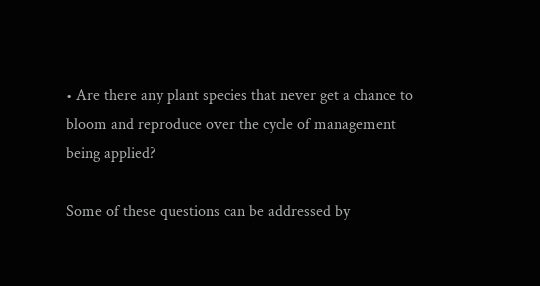• Are there any plant species that never get a chance to bloom and reproduce over the cycle of management being applied?

Some of these questions can be addressed by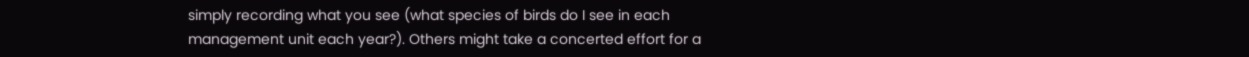simply recording what you see (what species of birds do I see in each management unit each year?). Others might take a concerted effort for a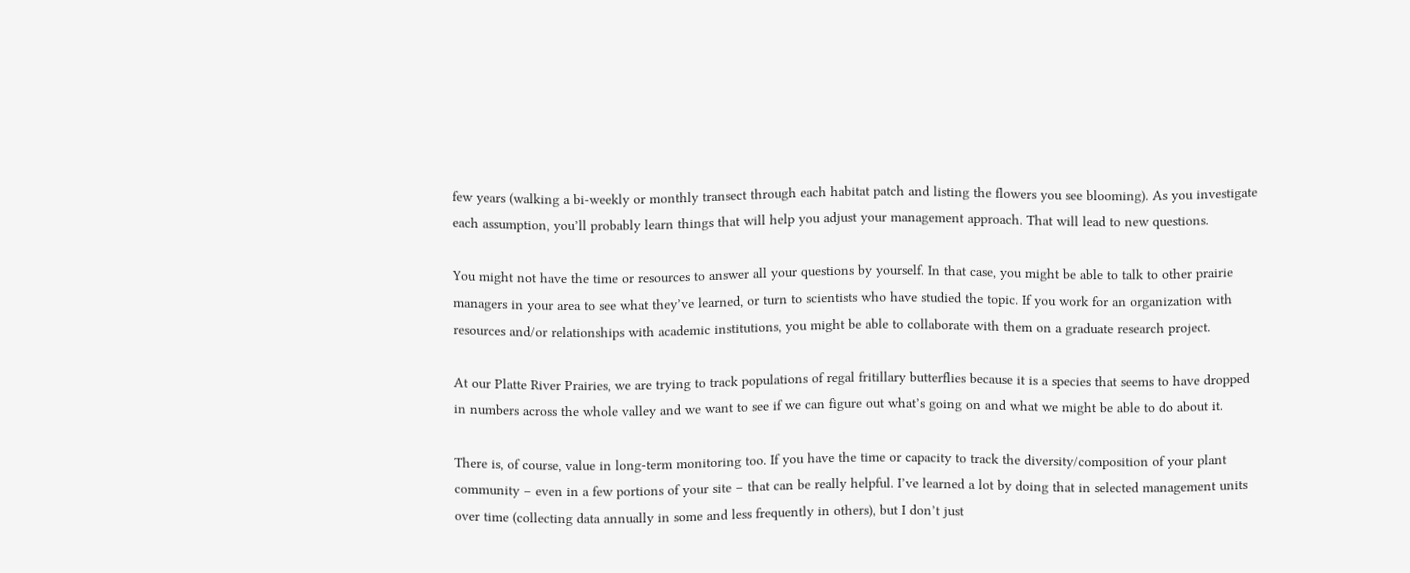few years (walking a bi-weekly or monthly transect through each habitat patch and listing the flowers you see blooming). As you investigate each assumption, you’ll probably learn things that will help you adjust your management approach. That will lead to new questions.

You might not have the time or resources to answer all your questions by yourself. In that case, you might be able to talk to other prairie managers in your area to see what they’ve learned, or turn to scientists who have studied the topic. If you work for an organization with resources and/or relationships with academic institutions, you might be able to collaborate with them on a graduate research project.

At our Platte River Prairies, we are trying to track populations of regal fritillary butterflies because it is a species that seems to have dropped in numbers across the whole valley and we want to see if we can figure out what’s going on and what we might be able to do about it.

There is, of course, value in long-term monitoring too. If you have the time or capacity to track the diversity/composition of your plant community – even in a few portions of your site – that can be really helpful. I’ve learned a lot by doing that in selected management units over time (collecting data annually in some and less frequently in others), but I don’t just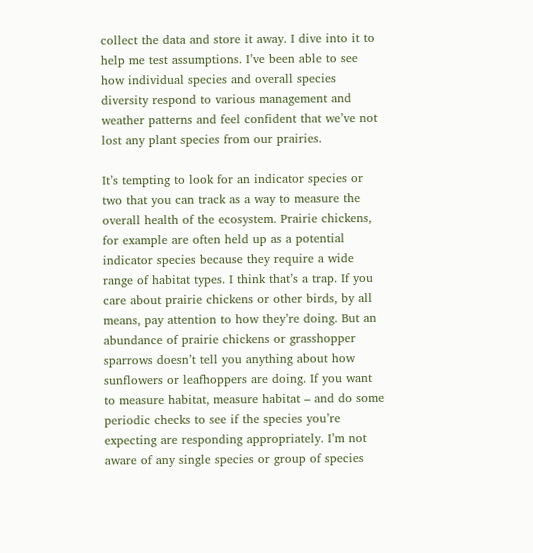collect the data and store it away. I dive into it to help me test assumptions. I’ve been able to see how individual species and overall species diversity respond to various management and weather patterns and feel confident that we’ve not lost any plant species from our prairies.

It’s tempting to look for an indicator species or two that you can track as a way to measure the overall health of the ecosystem. Prairie chickens, for example are often held up as a potential indicator species because they require a wide range of habitat types. I think that’s a trap. If you care about prairie chickens or other birds, by all means, pay attention to how they’re doing. But an abundance of prairie chickens or grasshopper sparrows doesn’t tell you anything about how sunflowers or leafhoppers are doing. If you want to measure habitat, measure habitat – and do some periodic checks to see if the species you’re expecting are responding appropriately. I’m not aware of any single species or group of species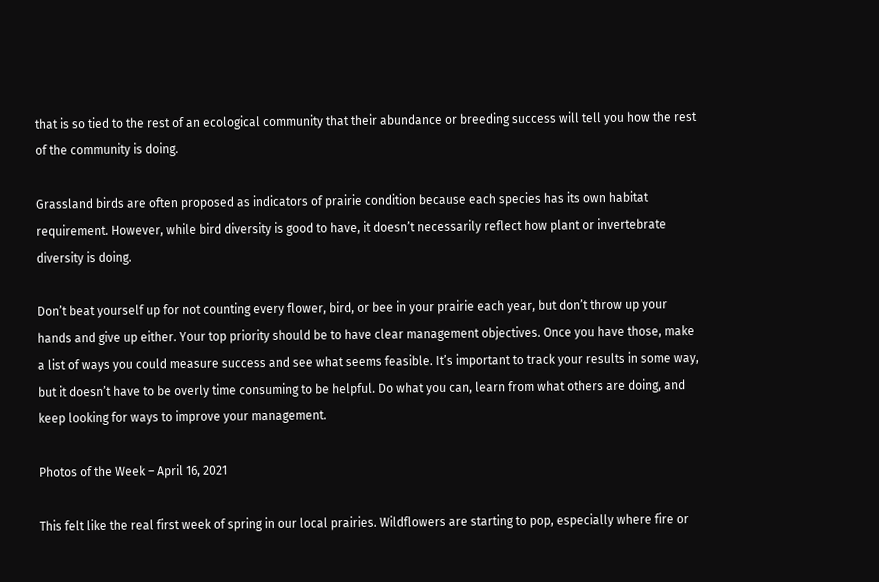that is so tied to the rest of an ecological community that their abundance or breeding success will tell you how the rest of the community is doing.

Grassland birds are often proposed as indicators of prairie condition because each species has its own habitat requirement. However, while bird diversity is good to have, it doesn’t necessarily reflect how plant or invertebrate diversity is doing.

Don’t beat yourself up for not counting every flower, bird, or bee in your prairie each year, but don’t throw up your hands and give up either. Your top priority should be to have clear management objectives. Once you have those, make a list of ways you could measure success and see what seems feasible. It’s important to track your results in some way, but it doesn’t have to be overly time consuming to be helpful. Do what you can, learn from what others are doing, and keep looking for ways to improve your management.

Photos of the Week – April 16, 2021

This felt like the real first week of spring in our local prairies. Wildflowers are starting to pop, especially where fire or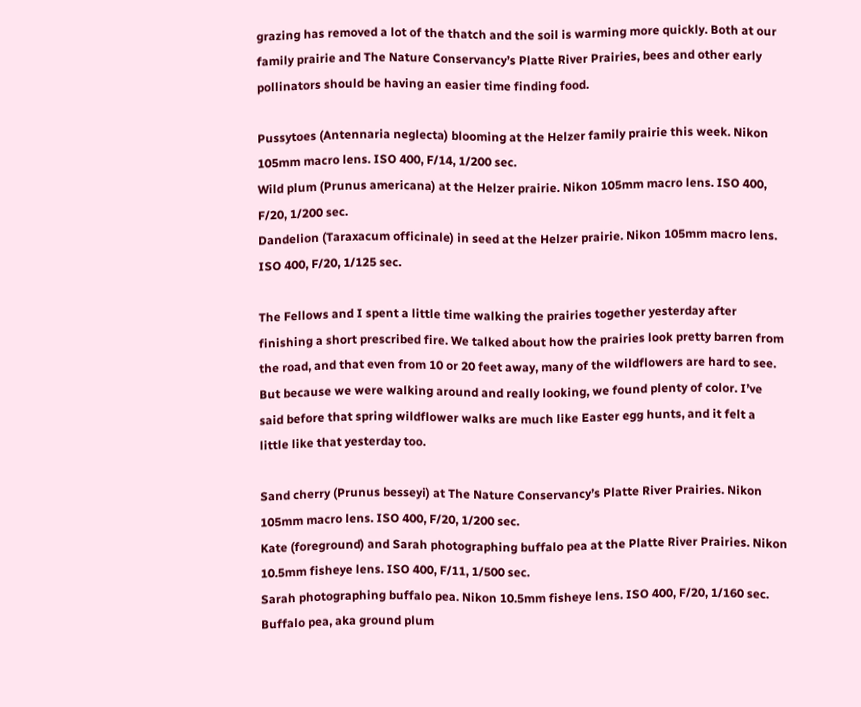grazing has removed a lot of the thatch and the soil is warming more quickly. Both at our family prairie and The Nature Conservancy’s Platte River Prairies, bees and other early pollinators should be having an easier time finding food.

Pussytoes (Antennaria neglecta) blooming at the Helzer family prairie this week. Nikon 105mm macro lens. ISO 400, F/14, 1/200 sec.
Wild plum (Prunus americana) at the Helzer prairie. Nikon 105mm macro lens. ISO 400, F/20, 1/200 sec.
Dandelion (Taraxacum officinale) in seed at the Helzer prairie. Nikon 105mm macro lens. ISO 400, F/20, 1/125 sec.

The Fellows and I spent a little time walking the prairies together yesterday after finishing a short prescribed fire. We talked about how the prairies look pretty barren from the road, and that even from 10 or 20 feet away, many of the wildflowers are hard to see. But because we were walking around and really looking, we found plenty of color. I’ve said before that spring wildflower walks are much like Easter egg hunts, and it felt a little like that yesterday too.

Sand cherry (Prunus besseyi) at The Nature Conservancy’s Platte River Prairies. Nikon 105mm macro lens. ISO 400, F/20, 1/200 sec.
Kate (foreground) and Sarah photographing buffalo pea at the Platte River Prairies. Nikon 10.5mm fisheye lens. ISO 400, F/11, 1/500 sec.
Sarah photographing buffalo pea. Nikon 10.5mm fisheye lens. ISO 400, F/20, 1/160 sec.
Buffalo pea, aka ground plum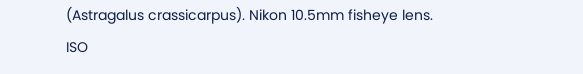(Astragalus crassicarpus). Nikon 10.5mm fisheye lens. ISO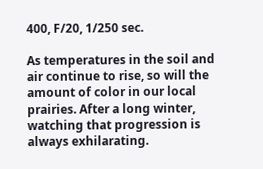400, F/20, 1/250 sec.

As temperatures in the soil and air continue to rise, so will the amount of color in our local prairies. After a long winter, watching that progression is always exhilarating.